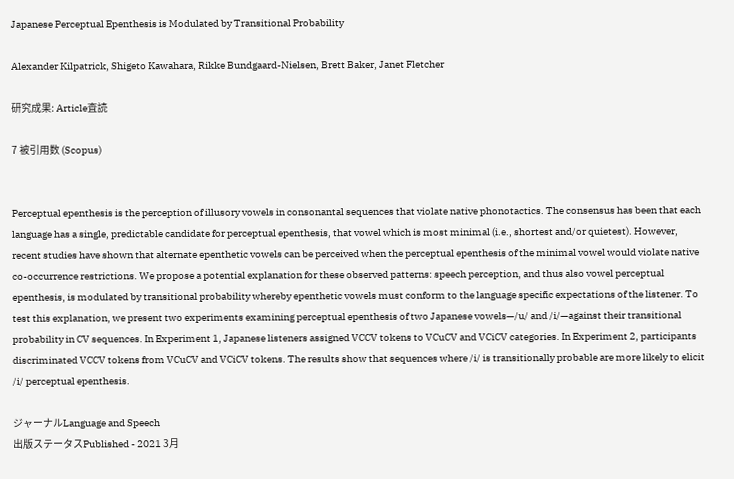Japanese Perceptual Epenthesis is Modulated by Transitional Probability

Alexander Kilpatrick, Shigeto Kawahara, Rikke Bundgaard-Nielsen, Brett Baker, Janet Fletcher

研究成果: Article査読

7 被引用数 (Scopus)


Perceptual epenthesis is the perception of illusory vowels in consonantal sequences that violate native phonotactics. The consensus has been that each language has a single, predictable candidate for perceptual epenthesis, that vowel which is most minimal (i.e., shortest and/or quietest). However, recent studies have shown that alternate epenthetic vowels can be perceived when the perceptual epenthesis of the minimal vowel would violate native co-occurrence restrictions. We propose a potential explanation for these observed patterns: speech perception, and thus also vowel perceptual epenthesis, is modulated by transitional probability whereby epenthetic vowels must conform to the language specific expectations of the listener. To test this explanation, we present two experiments examining perceptual epenthesis of two Japanese vowels—/u/ and /i/—against their transitional probability in CV sequences. In Experiment 1, Japanese listeners assigned VCCV tokens to VCuCV and VCiCV categories. In Experiment 2, participants discriminated VCCV tokens from VCuCV and VCiCV tokens. The results show that sequences where /i/ is transitionally probable are more likely to elicit /i/ perceptual epenthesis.

ジャーナルLanguage and Speech
出版ステータスPublished - 2021 3月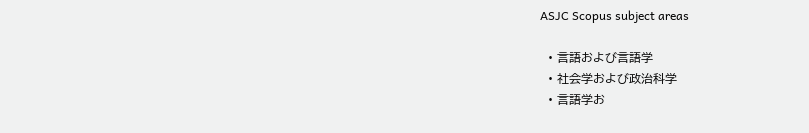ASJC Scopus subject areas

  • 言語および言語学
  • 社会学および政治科学
  • 言語学お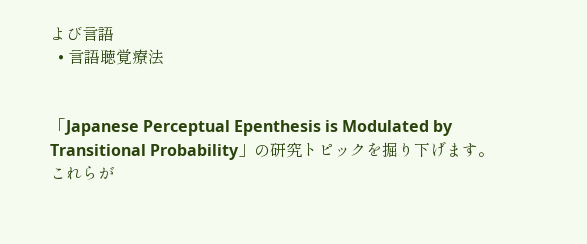よび言語
  • 言語聴覚療法


「Japanese Perceptual Epenthesis is Modulated by Transitional Probability」の研究トピックを掘り下げます。これらが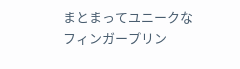まとまってユニークなフィンガープリン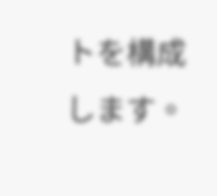トを構成します。